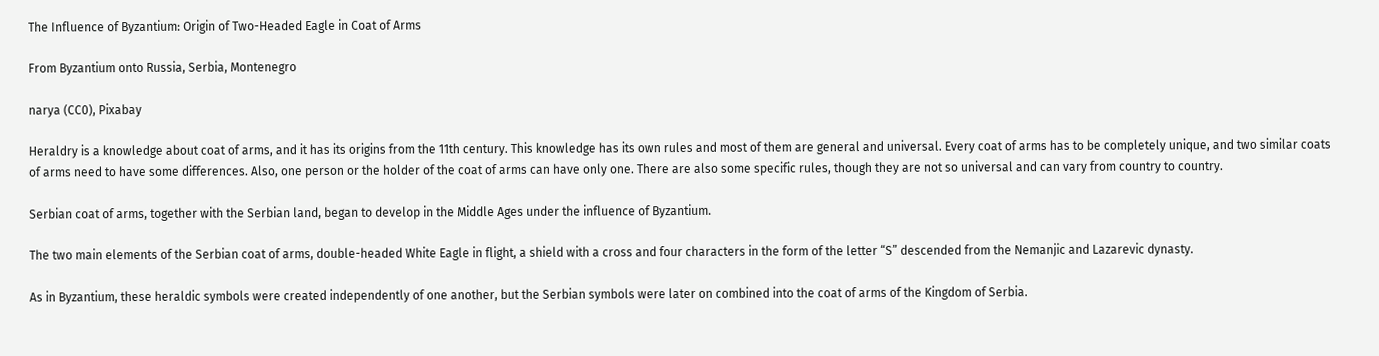The Influence of Byzantium: Origin of Two-Headed Eagle in Coat of Arms

From Byzantium onto Russia, Serbia, Montenegro

narya (CC0), Pixabay

Heraldry is a knowledge about coat of arms, and it has its origins from the 11th century. This knowledge has its own rules and most of them are general and universal. Every coat of arms has to be completely unique, and two similar coats of arms need to have some differences. Also, one person or the holder of the coat of arms can have only one. There are also some specific rules, though they are not so universal and can vary from country to country.

Serbian coat of arms, together with the Serbian land, began to develop in the Middle Ages under the influence of Byzantium.

The two main elements of the Serbian coat of arms, double-headed White Eagle in flight, a shield with a cross and four characters in the form of the letter “S” descended from the Nemanjic and Lazarevic dynasty.

As in Byzantium, these heraldic symbols were created independently of one another, but the Serbian symbols were later on combined into the coat of arms of the Kingdom of Serbia.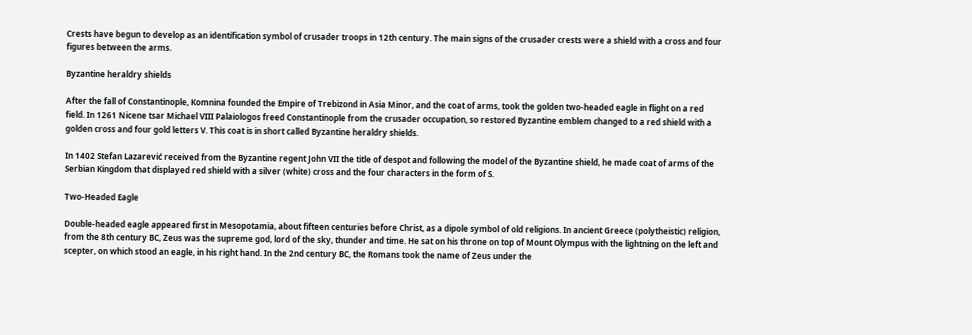Crests have begun to develop as an identification symbol of crusader troops in 12th century. The main signs of the crusader crests were a shield with a cross and four figures between the arms.

Byzantine heraldry shields

After the fall of Constantinople, Komnina founded the Empire of Trebizond in Asia Minor, and the coat of arms, took the golden two-headed eagle in flight on a red field. In 1261 Nicene tsar Michael VIII Palaiologos freed Constantinople from the crusader occupation, so restored Byzantine emblem changed to a red shield with a golden cross and four gold letters V. This coat is in short called Byzantine heraldry shields.

In 1402 Stefan Lazarević received from the Byzantine regent John VII the title of despot and following the model of the Byzantine shield, he made coat of arms of the Serbian Kingdom that displayed red shield with a silver (white) cross and the four characters in the form of S.

Two-Headed Eagle

Double-headed eagle appeared first in Mesopotamia, about fifteen centuries before Christ, as a dipole symbol of old religions. In ancient Greece (polytheistic) religion, from the 8th century BC, Zeus was the supreme god, lord of the sky, thunder and time. He sat on his throne on top of Mount Olympus with the lightning on the left and scepter, on which stood an eagle, in his right hand. In the 2nd century BC, the Romans took the name of Zeus under the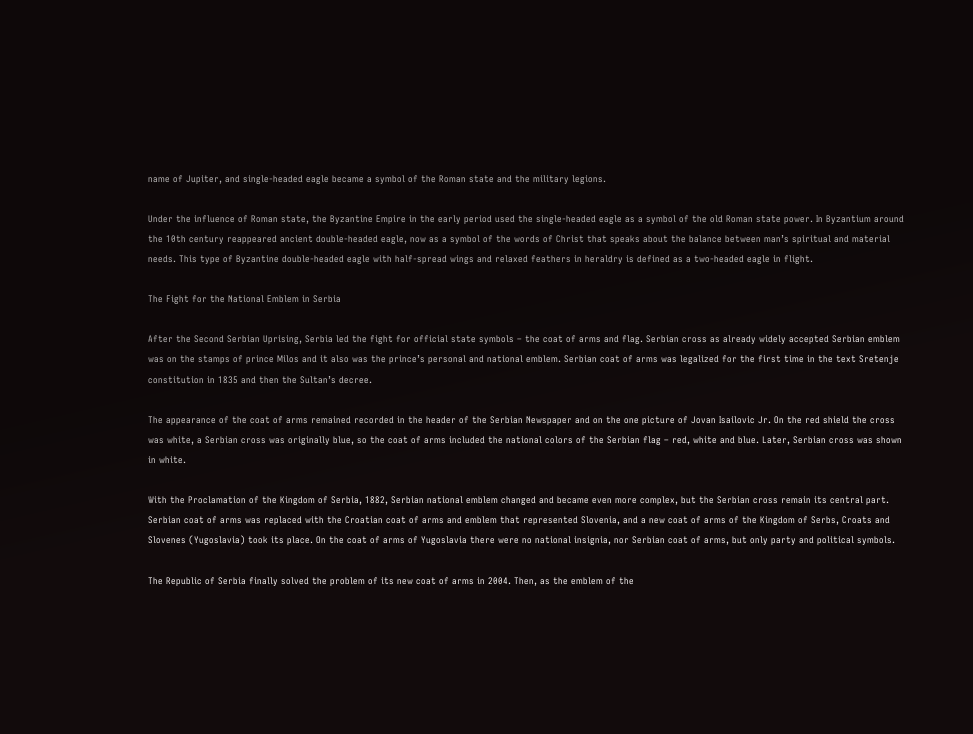name of Jupiter, and single-headed eagle became a symbol of the Roman state and the military legions.

Under the influence of Roman state, the Byzantine Empire in the early period used the single-headed eagle as a symbol of the old Roman state power. In Byzantium around the 10th century reappeared ancient double-headed eagle, now as a symbol of the words of Christ that speaks about the balance between man’s spiritual and material needs. This type of Byzantine double-headed eagle with half-spread wings and relaxed feathers in heraldry is defined as a two-headed eagle in flight.

The Fight for the National Emblem in Serbia

After the Second Serbian Uprising, Serbia led the fight for official state symbols – the coat of arms and flag. Serbian cross as already widely accepted Serbian emblem was on the stamps of prince Milos and it also was the prince’s personal and national emblem. Serbian coat of arms was legalized for the first time in the text Sretenje constitution in 1835 and then the Sultan’s decree.

The appearance of the coat of arms remained recorded in the header of the Serbian Newspaper and on the one picture of Jovan Isailovic Jr. On the red shield the cross was white, a Serbian cross was originally blue, so the coat of arms included the national colors of the Serbian flag – red, white and blue. Later, Serbian cross was shown in white.

With the Proclamation of the Kingdom of Serbia, 1882, Serbian national emblem changed and became even more complex, but the Serbian cross remain its central part. Serbian coat of arms was replaced with the Croatian coat of arms and emblem that represented Slovenia, and a new coat of arms of the Kingdom of Serbs, Croats and Slovenes (Yugoslavia) took its place. On the coat of arms of Yugoslavia there were no national insignia, nor Serbian coat of arms, but only party and political symbols.

The Republic of Serbia finally solved the problem of its new coat of arms in 2004. Then, as the emblem of the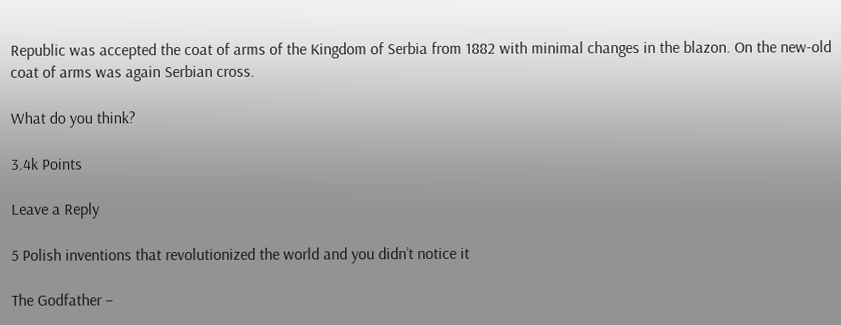Republic was accepted the coat of arms of the Kingdom of Serbia from 1882 with minimal changes in the blazon. On the new-old coat of arms was again Serbian cross.

What do you think?

3.4k Points

Leave a Reply

5 Polish inventions that revolutionized the world and you didn’t notice it

The Godfather –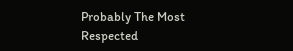Probably The Most Respected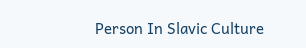Person In Slavic Culture